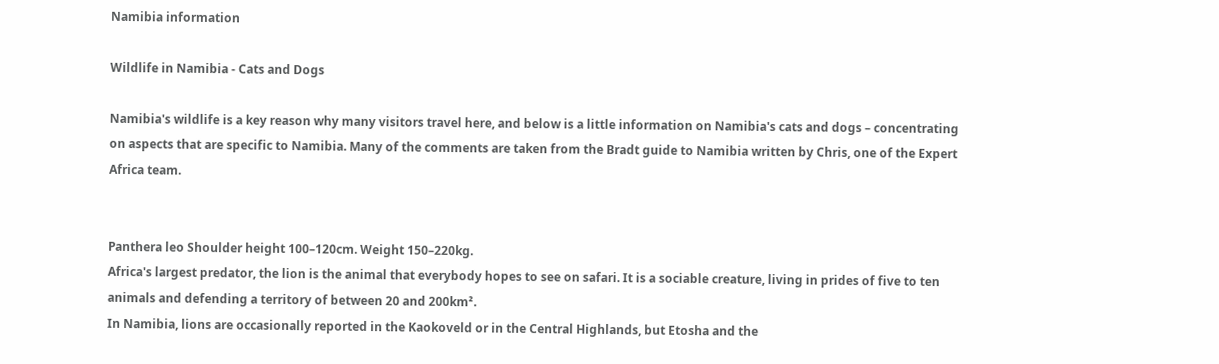Namibia information

Wildlife in Namibia - Cats and Dogs

Namibia's wildlife is a key reason why many visitors travel here, and below is a little information on Namibia's cats and dogs – concentrating on aspects that are specific to Namibia. Many of the comments are taken from the Bradt guide to Namibia written by Chris, one of the Expert Africa team.


Panthera leo Shoulder height 100–120cm. Weight 150–220kg.
Africa's largest predator, the lion is the animal that everybody hopes to see on safari. It is a sociable creature, living in prides of five to ten animals and defending a territory of between 20 and 200km².
In Namibia, lions are occasionally reported in the Kaokoveld or in the Central Highlands, but Etosha and the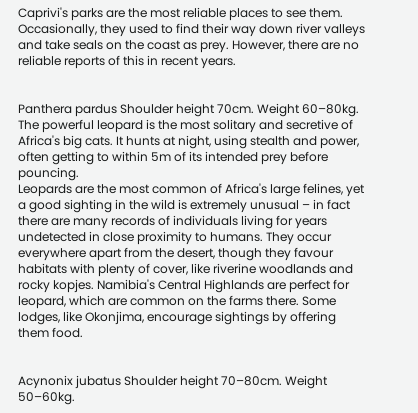Caprivi's parks are the most reliable places to see them. Occasionally, they used to find their way down river valleys and take seals on the coast as prey. However, there are no reliable reports of this in recent years.


Panthera pardus Shoulder height 70cm. Weight 60–80kg.
The powerful leopard is the most solitary and secretive of Africa's big cats. It hunts at night, using stealth and power, often getting to within 5m of its intended prey before pouncing.
Leopards are the most common of Africa's large felines, yet a good sighting in the wild is extremely unusual – in fact there are many records of individuals living for years undetected in close proximity to humans. They occur everywhere apart from the desert, though they favour habitats with plenty of cover, like riverine woodlands and rocky kopjes. Namibia's Central Highlands are perfect for leopard, which are common on the farms there. Some lodges, like Okonjima, encourage sightings by offering them food.


Acynonix jubatus Shoulder height 70–80cm. Weight 50–60kg.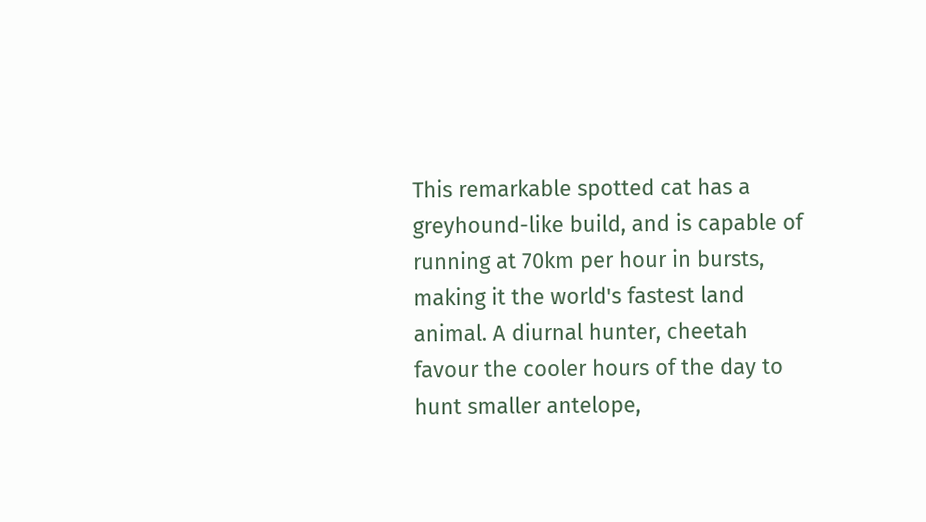This remarkable spotted cat has a greyhound-like build, and is capable of running at 70km per hour in bursts, making it the world's fastest land animal. A diurnal hunter, cheetah favour the cooler hours of the day to hunt smaller antelope,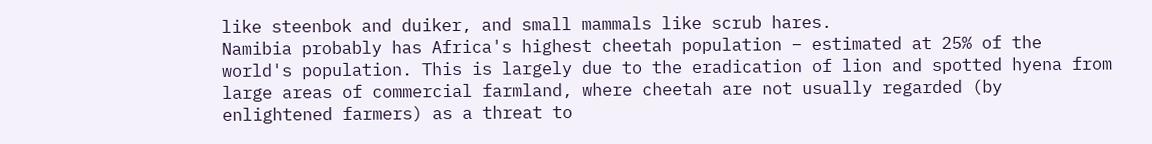like steenbok and duiker, and small mammals like scrub hares.
Namibia probably has Africa's highest cheetah population – estimated at 25% of the world's population. This is largely due to the eradication of lion and spotted hyena from large areas of commercial farmland, where cheetah are not usually regarded (by enlightened farmers) as a threat to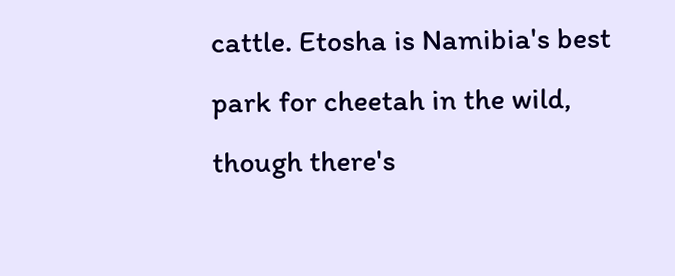cattle. Etosha is Namibia's best park for cheetah in the wild, though there's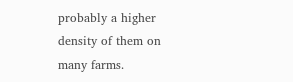probably a higher density of them on many farms.